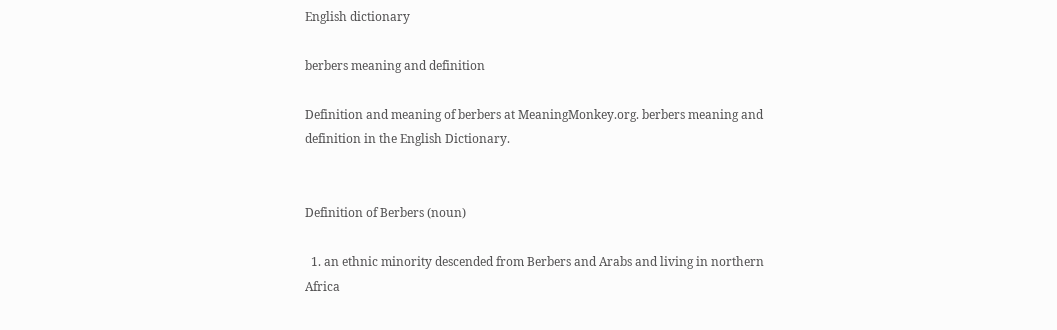English dictionary

berbers meaning and definition

Definition and meaning of berbers at MeaningMonkey.org. berbers meaning and definition in the English Dictionary.


Definition of Berbers (noun)

  1. an ethnic minority descended from Berbers and Arabs and living in northern Africa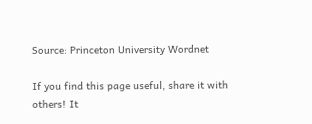Source: Princeton University Wordnet

If you find this page useful, share it with others! It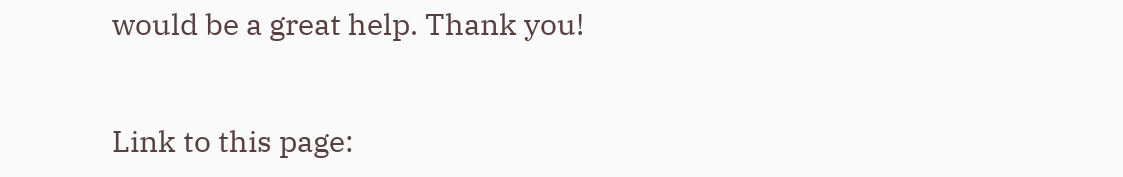would be a great help. Thank you!


Link to this page: